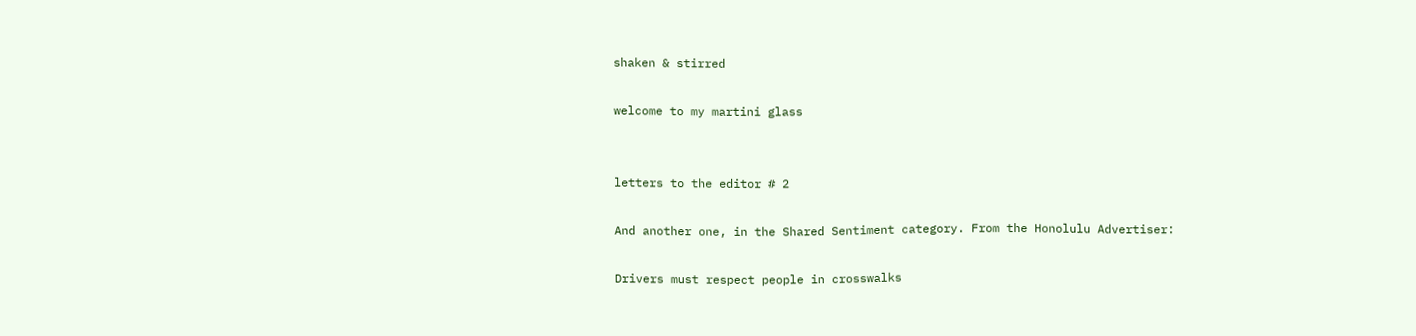shaken & stirred

welcome to my martini glass


letters to the editor # 2

And another one, in the Shared Sentiment category. From the Honolulu Advertiser:

Drivers must respect people in crosswalks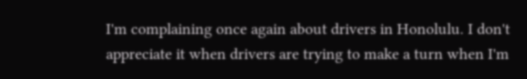I'm complaining once again about drivers in Honolulu. I don't appreciate it when drivers are trying to make a turn when I'm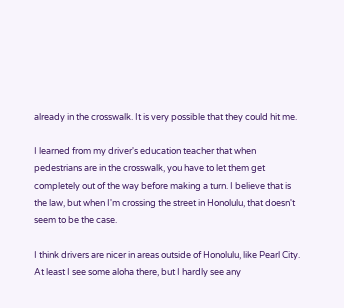already in the crosswalk. It is very possible that they could hit me.

I learned from my driver's education teacher that when pedestrians are in the crosswalk, you have to let them get completely out of the way before making a turn. I believe that is the law, but when I'm crossing the street in Honolulu, that doesn't seem to be the case.

I think drivers are nicer in areas outside of Honolulu, like Pearl City. At least I see some aloha there, but I hardly see any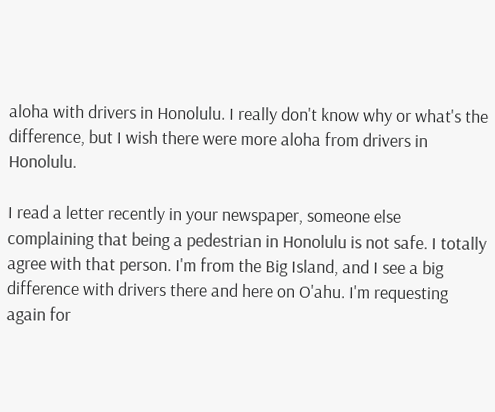aloha with drivers in Honolulu. I really don't know why or what's the difference, but I wish there were more aloha from drivers in Honolulu.

I read a letter recently in your newspaper, someone else complaining that being a pedestrian in Honolulu is not safe. I totally agree with that person. I'm from the Big Island, and I see a big difference with drivers there and here on O'ahu. I'm requesting again for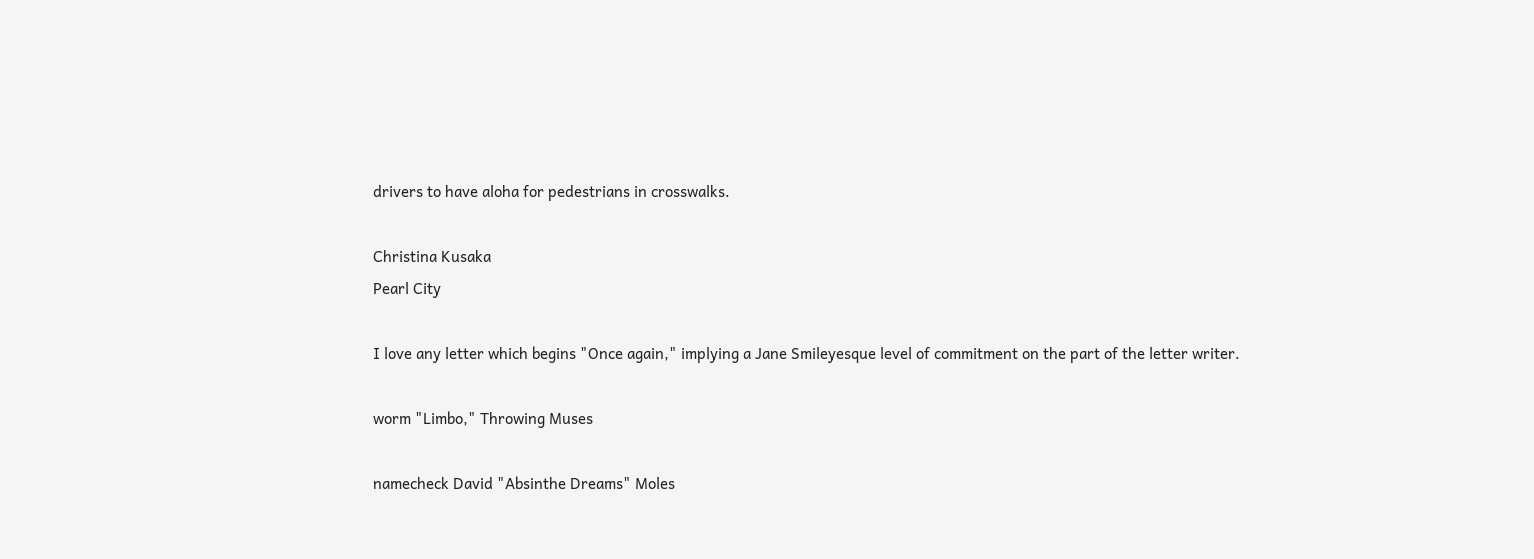drivers to have aloha for pedestrians in crosswalks.

Christina Kusaka
Pearl City

I love any letter which begins "Once again," implying a Jane Smileyesque level of commitment on the part of the letter writer.

worm "Limbo," Throwing Muses

namecheck David "Absinthe Dreams" Moles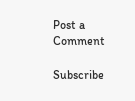Post a Comment

Subscribe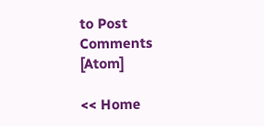to Post Comments [Atom]

<< Home